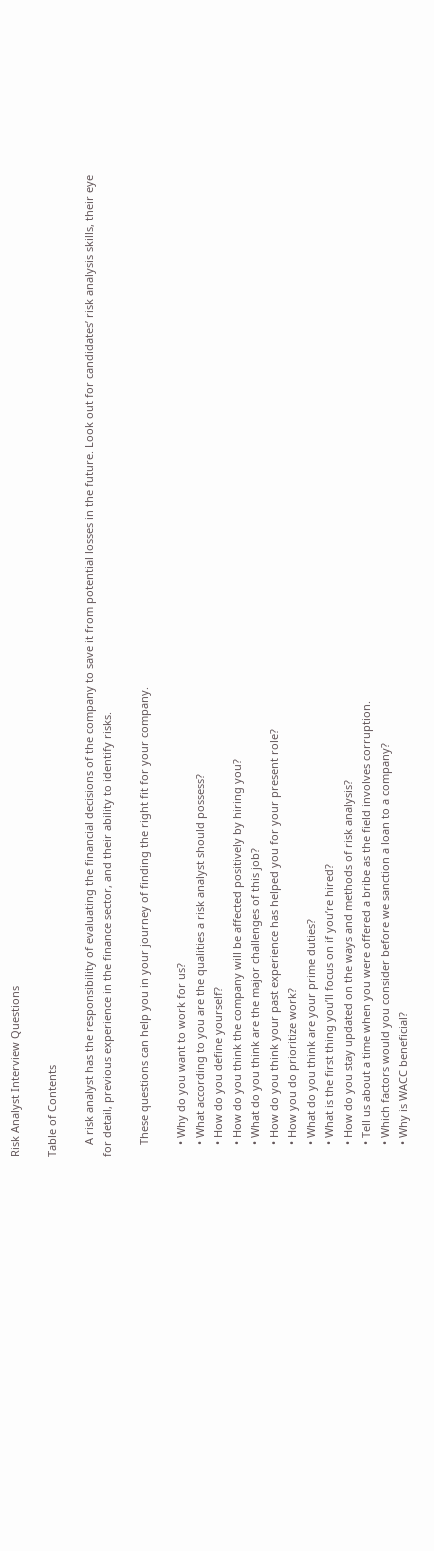Risk Analyst Interview Questions

Table of Contents

    A risk analyst has the responsibility of evaluating the financial decisions of the company to save it from potential losses in the future. Look out for candidates’ risk analysis skills, their eye for detail, previous experience in the finance sector, and their ability to identify risks.

    These questions can help you in your journey of finding the right fit for your company.

    • Why do you want to work for us?
    • What according to you are the qualities a risk analyst should possess?
    • How do you define yourself?
    • How do you think the company will be affected positively by hiring you?
    • What do you think are the major challenges of this job?
    • How do you think your past experience has helped you for your present role?
    • How you do prioritize work?
    • What do you think are your prime duties?
    • What is the first thing you’ll focus on if you’re hired?
    • How do you stay updated on the ways and methods of risk analysis?
    • Tell us about a time when you were offered a bribe as the field involves corruption.
    • Which factors would you consider before we sanction a loan to a company?
    • Why is WACC beneficial?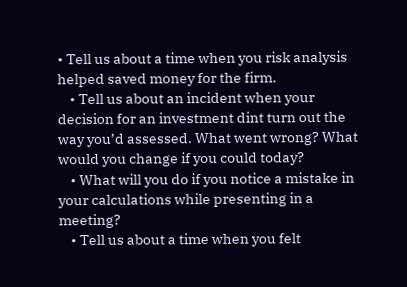• Tell us about a time when you risk analysis helped saved money for the firm.
    • Tell us about an incident when your decision for an investment dint turn out the way you’d assessed. What went wrong? What would you change if you could today?
    • What will you do if you notice a mistake in your calculations while presenting in a meeting?
    • Tell us about a time when you felt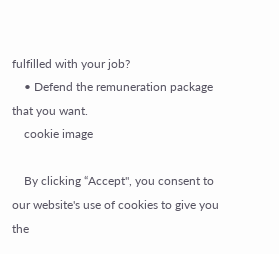fulfilled with your job?
    • Defend the remuneration package that you want.
    cookie image

    By clicking “Accept", you consent to our website's use of cookies to give you the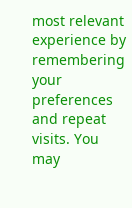most relevant experience by remembering your preferences and repeat visits. You may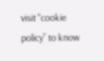visit "cookie policy” to know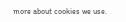more about cookies we use.